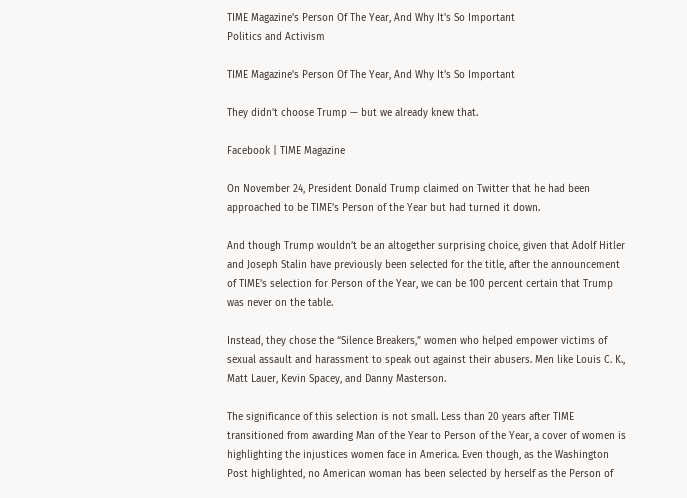TIME Magazine's Person Of The Year, And Why It's So Important
Politics and Activism

TIME Magazine's Person Of The Year, And Why It's So Important

They didn't choose Trump — but we already knew that.

Facebook | TIME Magazine

On November 24, President Donald Trump claimed on Twitter that he had been approached to be TIME’s Person of the Year but had turned it down.

And though Trump wouldn’t be an altogether surprising choice, given that Adolf Hitler and Joseph Stalin have previously been selected for the title, after the announcement of TIME’s selection for Person of the Year, we can be 100 percent certain that Trump was never on the table.

Instead, they chose the “Silence Breakers,” women who helped empower victims of sexual assault and harassment to speak out against their abusers. Men like Louis C. K., Matt Lauer, Kevin Spacey, and Danny Masterson.

The significance of this selection is not small. Less than 20 years after TIME transitioned from awarding Man of the Year to Person of the Year, a cover of women is highlighting the injustices women face in America. Even though, as the Washington Post highlighted, no American woman has been selected by herself as the Person of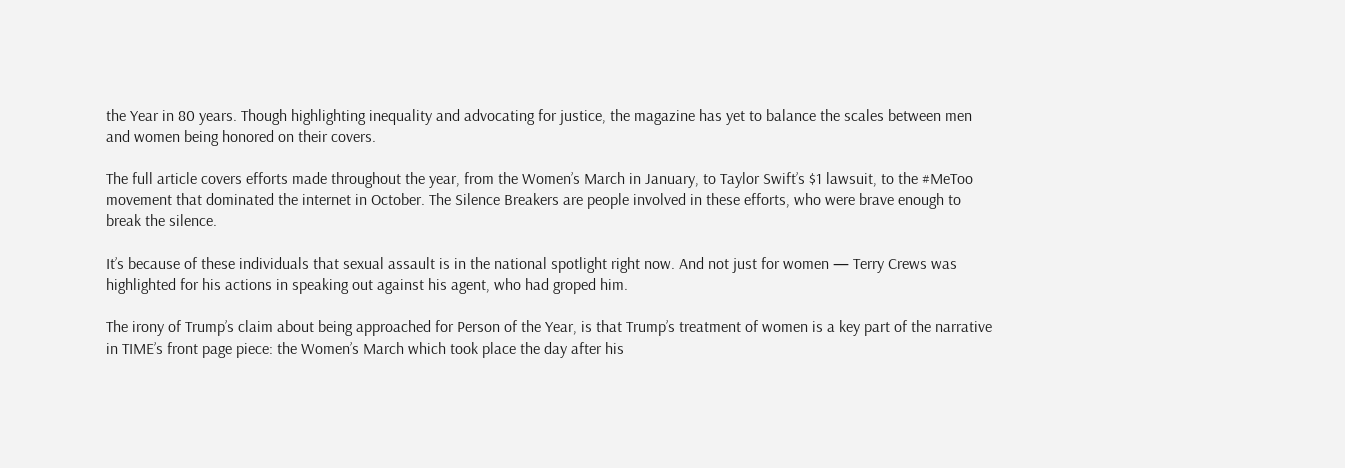the Year in 80 years. Though highlighting inequality and advocating for justice, the magazine has yet to balance the scales between men and women being honored on their covers.

The full article covers efforts made throughout the year, from the Women’s March in January, to Taylor Swift’s $1 lawsuit, to the #MeToo movement that dominated the internet in October. The Silence Breakers are people involved in these efforts, who were brave enough to break the silence.

It’s because of these individuals that sexual assault is in the national spotlight right now. And not just for women — Terry Crews was highlighted for his actions in speaking out against his agent, who had groped him.

The irony of Trump’s claim about being approached for Person of the Year, is that Trump’s treatment of women is a key part of the narrative in TIME’s front page piece: the Women’s March which took place the day after his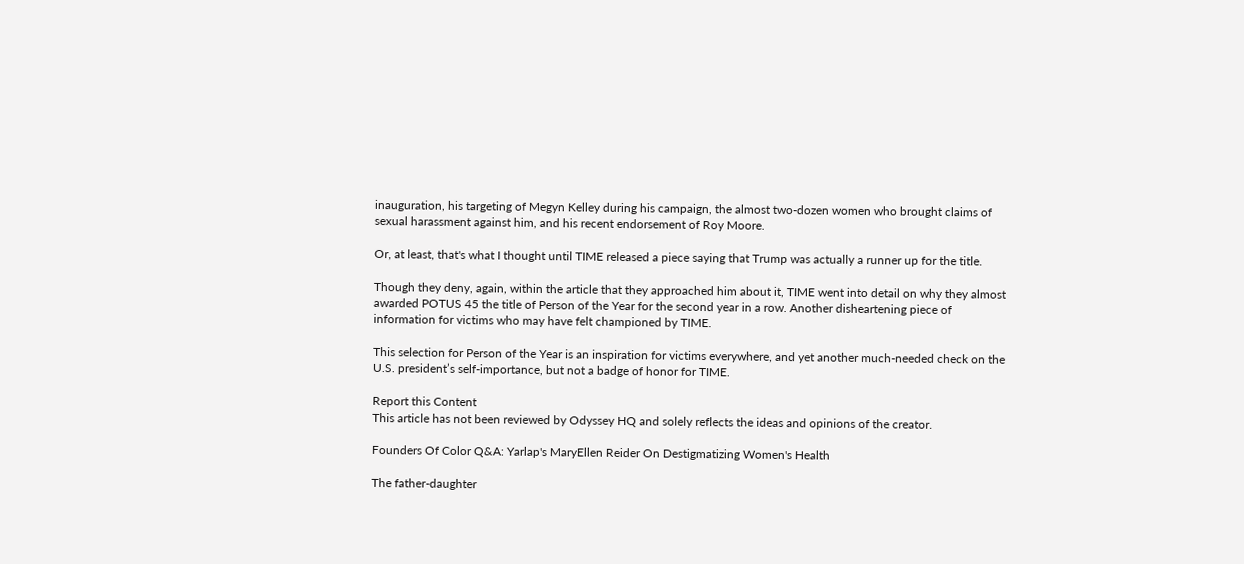inauguration, his targeting of Megyn Kelley during his campaign, the almost two-dozen women who brought claims of sexual harassment against him, and his recent endorsement of Roy Moore.

Or, at least, that's what I thought until TIME released a piece saying that Trump was actually a runner up for the title.

Though they deny, again, within the article that they approached him about it, TIME went into detail on why they almost awarded POTUS 45 the title of Person of the Year for the second year in a row. Another disheartening piece of information for victims who may have felt championed by TIME.

This selection for Person of the Year is an inspiration for victims everywhere, and yet another much-needed check on the U.S. president’s self-importance, but not a badge of honor for TIME.

Report this Content
This article has not been reviewed by Odyssey HQ and solely reflects the ideas and opinions of the creator.

Founders Of Color Q&A: Yarlap's MaryEllen Reider On Destigmatizing Women's Health

The father-daughter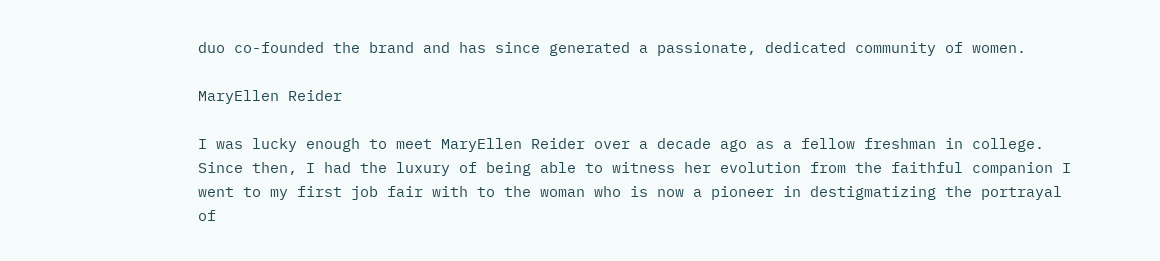duo co-founded the brand and has since generated a passionate, dedicated community of women.

MaryEllen Reider

I was lucky enough to meet MaryEllen Reider over a decade ago as a fellow freshman in college. Since then, I had the luxury of being able to witness her evolution from the faithful companion I went to my first job fair with to the woman who is now a pioneer in destigmatizing the portrayal of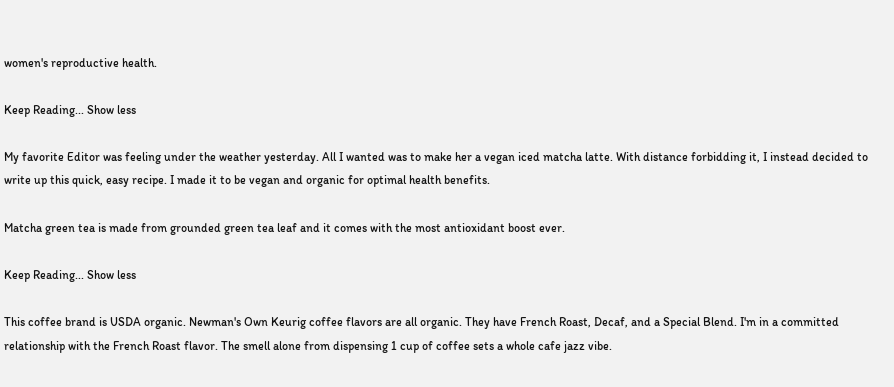women's reproductive health.

Keep Reading... Show less

My favorite Editor was feeling under the weather yesterday. All I wanted was to make her a vegan iced matcha latte. With distance forbidding it, I instead decided to write up this quick, easy recipe. I made it to be vegan and organic for optimal health benefits.

Matcha green tea is made from grounded green tea leaf and it comes with the most antioxidant boost ever.

Keep Reading... Show less

This coffee brand is USDA organic. Newman's Own Keurig coffee flavors are all organic. They have French Roast, Decaf, and a Special Blend. I'm in a committed relationship with the French Roast flavor. The smell alone from dispensing 1 cup of coffee sets a whole cafe jazz vibe.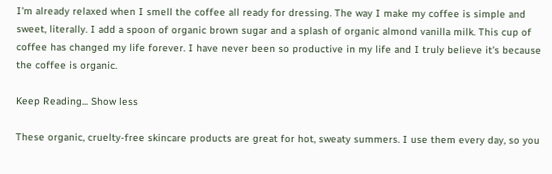I'm already relaxed when I smell the coffee all ready for dressing. The way I make my coffee is simple and sweet, literally. I add a spoon of organic brown sugar and a splash of organic almond vanilla milk. This cup of coffee has changed my life forever. I have never been so productive in my life and I truly believe it's because the coffee is organic.

Keep Reading... Show less

These organic, cruelty-free skincare products are great for hot, sweaty summers. I use them every day, so you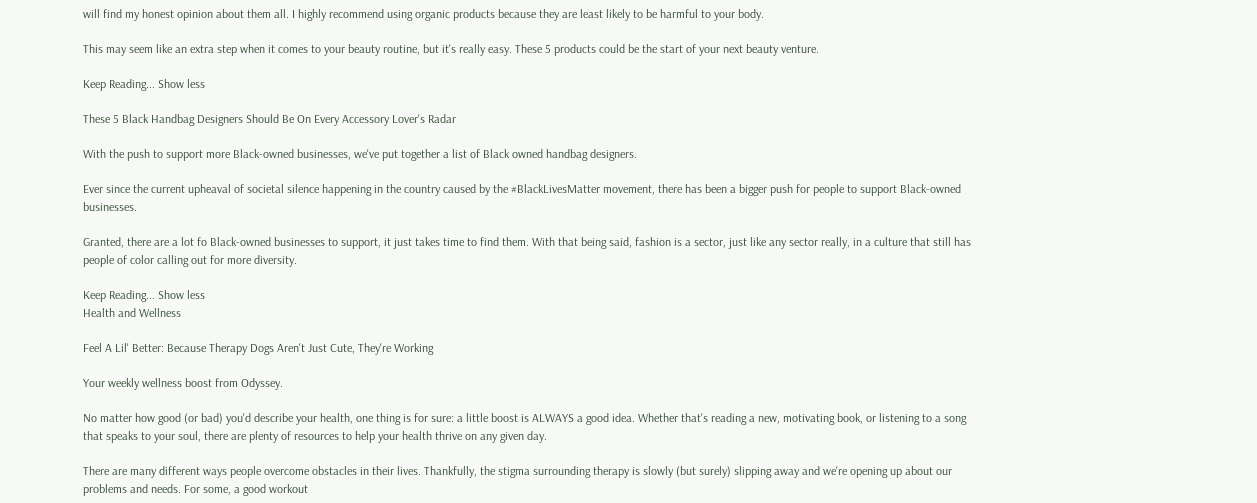will find my honest opinion about them all. I highly recommend using organic products because they are least likely to be harmful to your body.

This may seem like an extra step when it comes to your beauty routine, but it's really easy. These 5 products could be the start of your next beauty venture.

Keep Reading... Show less

These 5 Black Handbag Designers Should Be On Every Accessory Lover's Radar

With the push to support more Black-owned businesses, we've put together a list of Black owned handbag designers.

Ever since the current upheaval of societal silence happening in the country caused by the #BlackLivesMatter movement, there has been a bigger push for people to support Black-owned businesses.

Granted, there are a lot fo Black-owned businesses to support, it just takes time to find them. With that being said, fashion is a sector, just like any sector really, in a culture that still has people of color calling out for more diversity.

Keep Reading... Show less
Health and Wellness

Feel A Lil' Better: Because Therapy Dogs Aren't Just Cute, They're Working

Your weekly wellness boost from Odyssey.

No matter how good (or bad) you'd describe your health, one thing is for sure: a little boost is ALWAYS a good idea. Whether that's reading a new, motivating book, or listening to a song that speaks to your soul, there are plenty of resources to help your health thrive on any given day.

There are many different ways people overcome obstacles in their lives. Thankfully, the stigma surrounding therapy is slowly (but surely) slipping away and we're opening up about our problems and needs. For some, a good workout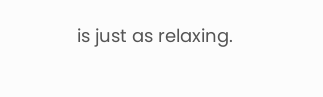is just as relaxing.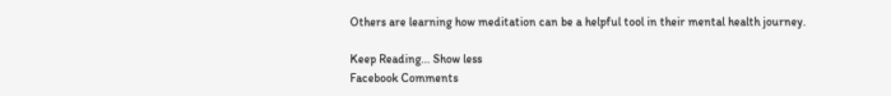Others are learning how meditation can be a helpful tool in their mental health journey.

Keep Reading... Show less
Facebook Comments